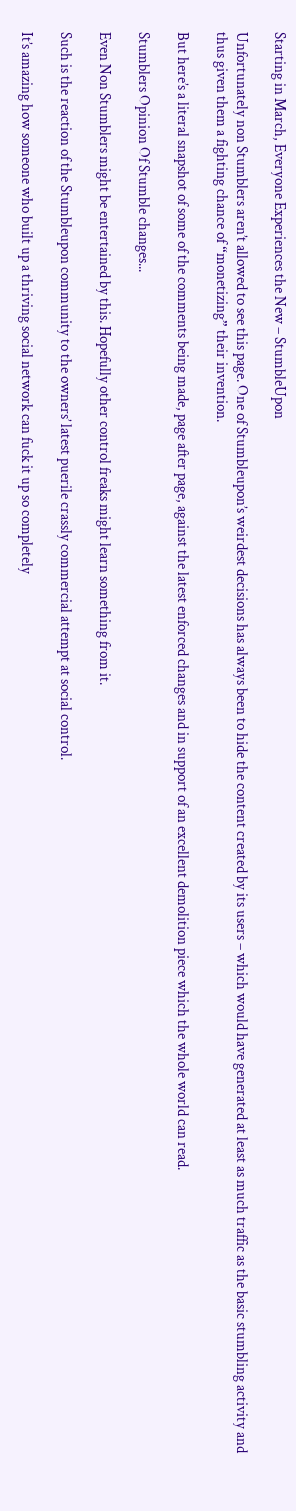Starting in March, Everyone Experiences the New – StumbleUpon

Unfortunately non Stumblers aren’t allowed to see this page. One of Stumbleupon’s weirdest decisions has always been to hide the content created by its users – which would have generated at least as much traffic as the basic stumbling activity and thus given them a fighting chance of “monetizing” their invention.

But here’s a literal snapshot of some of the comments being made, page after page, against the latest enforced changes and in support of an excellent demolition piece which the whole world can read.

Stumblers Opinion Of Stumble changes...

Even Non Stumblers might be entertained by this. Hopefully other control freaks might learn something from it.

Such is the reaction of the Stumbleupon community to the owners’ latest puerile crassly commercial attempt at social control.

It’s amazing how someone who built up a thriving social network can fuck it up so completely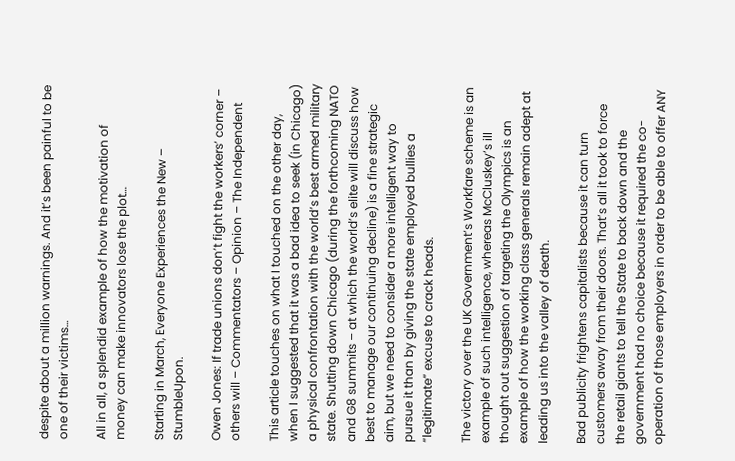despite about a million warnings. And it’s been painful to be one of their victims…

All in all, a splendid example of how the motivation of money can make innovators lose the plot…

Starting in March, Everyone Experiences the New – StumbleUpon.

Owen Jones: If trade unions don’t fight the workers’ corner – others will – Commentators – Opinion – The Independent

This article touches on what I touched on the other day, when I suggested that it was a bad idea to seek (in Chicago) a physical confrontation with the world’s best armed military state. Shutting down Chicago (during the forthcoming NATO and G8 summits – at which the world’s elite will discuss how best to manage our continuing decline) is a fine strategic aim, but we need to consider a more intelligent way to pursue it than by giving the state employed bullies a “legitimate” excuse to crack heads.

The victory over the UK Government’s Workfare scheme is an example of such intelligence, whereas McCluskey’s ill thought out suggestion of targeting the Olympics is an example of how the working class generals remain adept at leading us into the valley of death.

Bad publicity frightens capitalists because it can turn customers away from their doors. That’s all it took to force the retail giants to tell the State to back down and the government had no choice because it required the co-operation of those employers in order to be able to offer ANY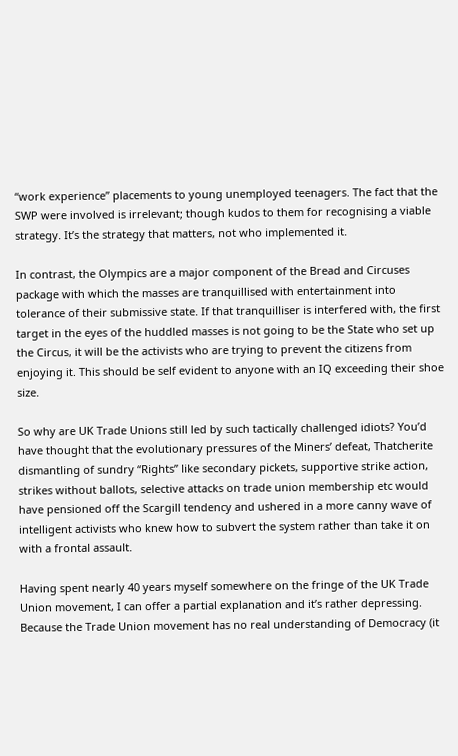“work experience” placements to young unemployed teenagers. The fact that the SWP were involved is irrelevant; though kudos to them for recognising a viable strategy. It’s the strategy that matters, not who implemented it.

In contrast, the Olympics are a major component of the Bread and Circuses package with which the masses are tranquillised with entertainment into tolerance of their submissive state. If that tranquilliser is interfered with, the first target in the eyes of the huddled masses is not going to be the State who set up the Circus, it will be the activists who are trying to prevent the citizens from enjoying it. This should be self evident to anyone with an IQ exceeding their shoe size.

So why are UK Trade Unions still led by such tactically challenged idiots? You’d have thought that the evolutionary pressures of the Miners’ defeat, Thatcherite dismantling of sundry “Rights” like secondary pickets, supportive strike action, strikes without ballots, selective attacks on trade union membership etc would have pensioned off the Scargill tendency and ushered in a more canny wave of intelligent activists who knew how to subvert the system rather than take it on with a frontal assault.

Having spent nearly 40 years myself somewhere on the fringe of the UK Trade Union movement, I can offer a partial explanation and it’s rather depressing. Because the Trade Union movement has no real understanding of Democracy (it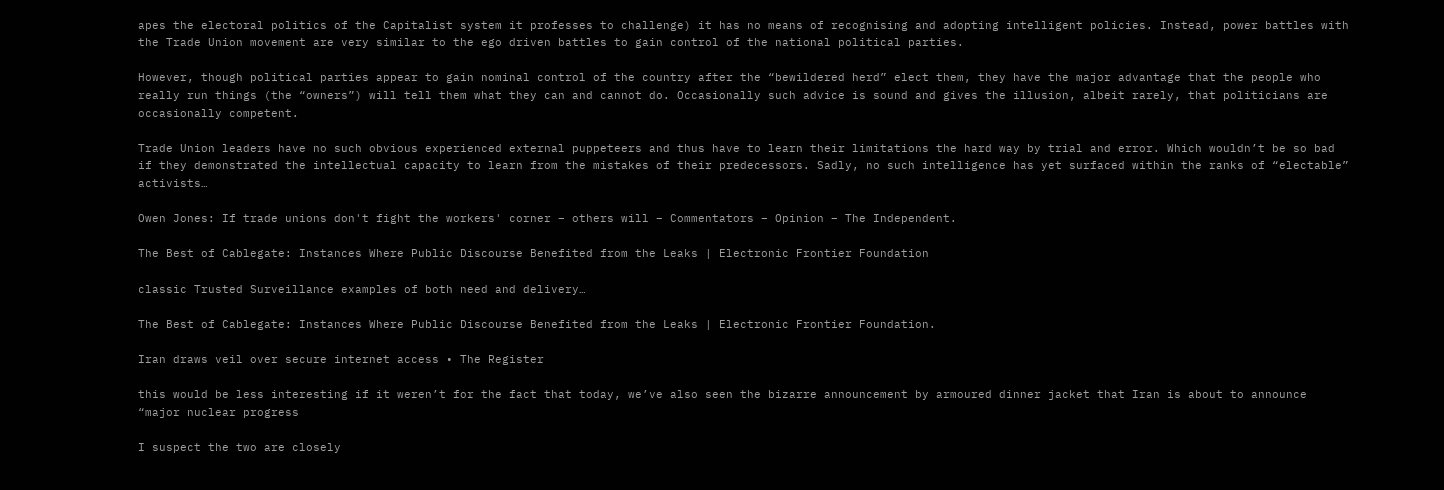apes the electoral politics of the Capitalist system it professes to challenge) it has no means of recognising and adopting intelligent policies. Instead, power battles with the Trade Union movement are very similar to the ego driven battles to gain control of the national political parties.

However, though political parties appear to gain nominal control of the country after the “bewildered herd” elect them, they have the major advantage that the people who really run things (the “owners”) will tell them what they can and cannot do. Occasionally such advice is sound and gives the illusion, albeit rarely, that politicians are occasionally competent.

Trade Union leaders have no such obvious experienced external puppeteers and thus have to learn their limitations the hard way by trial and error. Which wouldn’t be so bad if they demonstrated the intellectual capacity to learn from the mistakes of their predecessors. Sadly, no such intelligence has yet surfaced within the ranks of “electable” activists…

Owen Jones: If trade unions don't fight the workers' corner – others will – Commentators – Opinion – The Independent.

The Best of Cablegate: Instances Where Public Discourse Benefited from the Leaks | Electronic Frontier Foundation

classic Trusted Surveillance examples of both need and delivery…

The Best of Cablegate: Instances Where Public Discourse Benefited from the Leaks | Electronic Frontier Foundation.

Iran draws veil over secure internet access • The Register

this would be less interesting if it weren’t for the fact that today, we’ve also seen the bizarre announcement by armoured dinner jacket that Iran is about to announce “major nuclear progress

I suspect the two are closely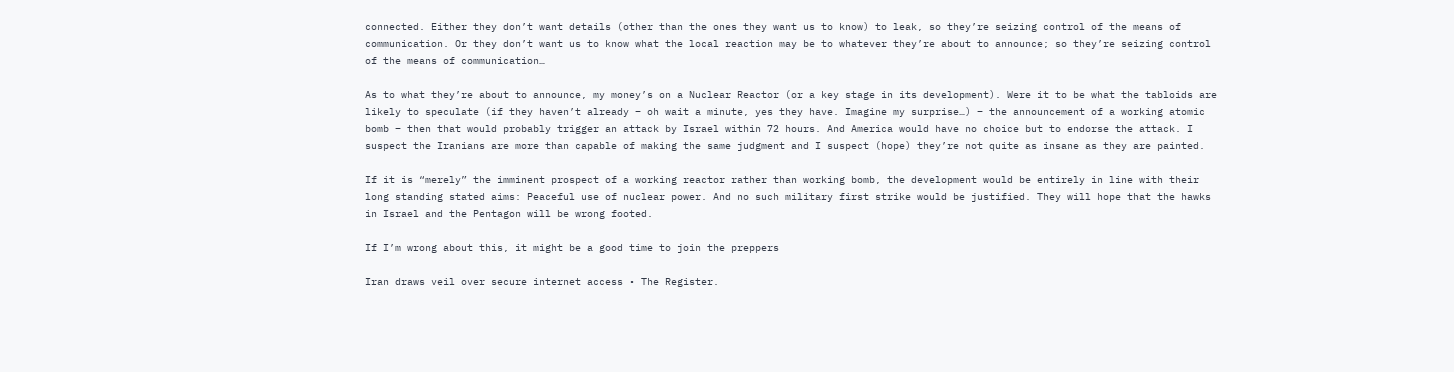connected. Either they don’t want details (other than the ones they want us to know) to leak, so they’re seizing control of the means of communication. Or they don’t want us to know what the local reaction may be to whatever they’re about to announce; so they’re seizing control of the means of communication…

As to what they’re about to announce, my money’s on a Nuclear Reactor (or a key stage in its development). Were it to be what the tabloids are likely to speculate (if they haven’t already – oh wait a minute, yes they have. Imagine my surprise…) – the announcement of a working atomic bomb – then that would probably trigger an attack by Israel within 72 hours. And America would have no choice but to endorse the attack. I suspect the Iranians are more than capable of making the same judgment and I suspect (hope) they’re not quite as insane as they are painted.

If it is “merely” the imminent prospect of a working reactor rather than working bomb, the development would be entirely in line with their long standing stated aims: Peaceful use of nuclear power. And no such military first strike would be justified. They will hope that the hawks in Israel and the Pentagon will be wrong footed.

If I’m wrong about this, it might be a good time to join the preppers

Iran draws veil over secure internet access • The Register.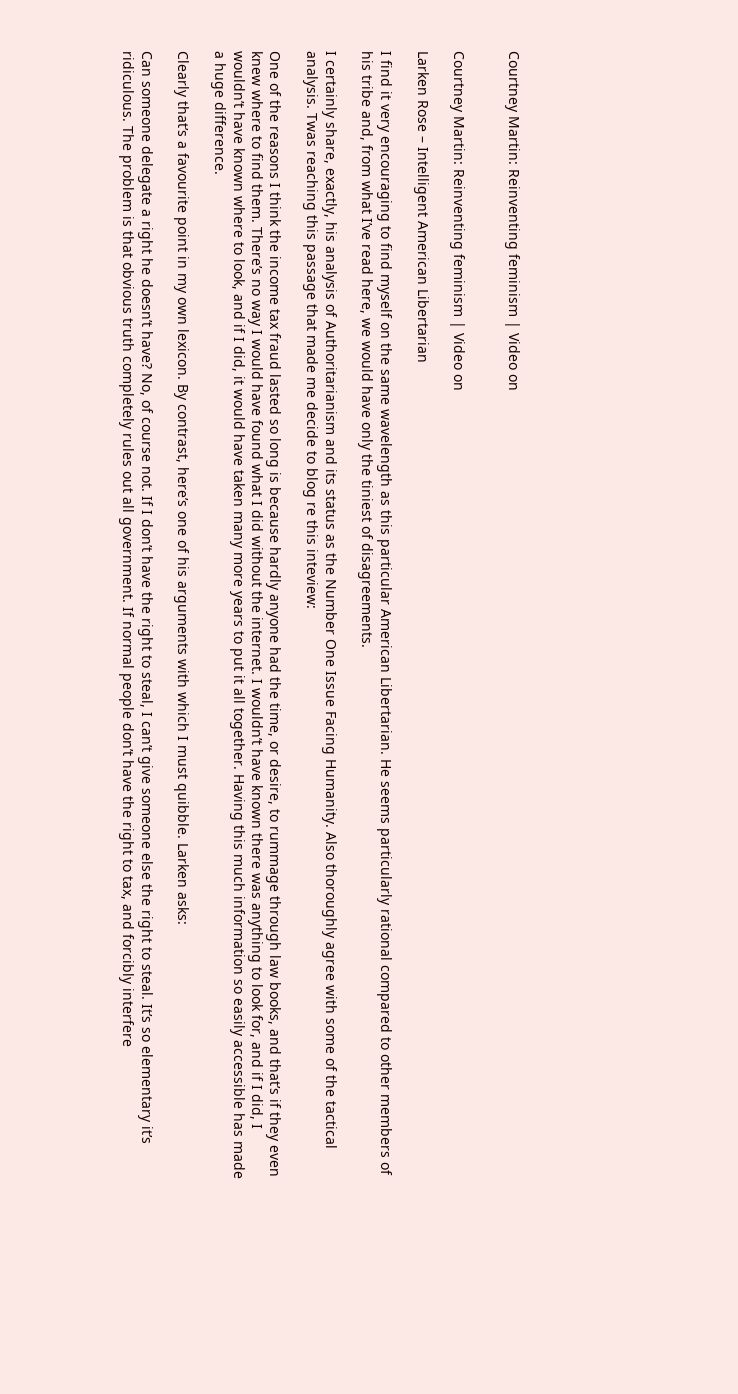Courtney Martin: Reinventing feminism | Video on


Courtney Martin: Reinventing feminism | Video on

Larken Rose – Intelligent American Libertarian

I find it very encouraging to find myself on the same wavelength as this particular American Libertarian. He seems particularly rational compared to other members of his tribe and, from what I’ve read here, we would have only the tiniest of disagreements.

I certainly share, exactly, his analysis of Authoritarianism and its status as the Number One Issue Facing Humanity. Also thoroughly agree with some of the tactical analysis. Twas reaching this passage that made me decide to blog re this inteview:

One of the reasons I think the income tax fraud lasted so long is because hardly anyone had the time, or desire, to rummage through law books, and that’s if they even knew where to find them. There’s no way I would have found what I did without the internet. I wouldn’t have known there was anything to look for, and if I did, I wouldn’t have known where to look, and if I did, it would have taken many more years to put it all together. Having this much information so easily accessible has made a huge difference.

Clearly that’s a favourite point in my own lexicon. By contrast, here’s one of his arguments with which I must quibble. Larken asks:

Can someone delegate a right he doesn’t have? No, of course not. If I don’t have the right to steal, I can’t give someone else the right to steal. It’s so elementary it’s ridiculous. The problem is that obvious truth completely rules out all government. If normal people don’t have the right to tax, and forcibly interfere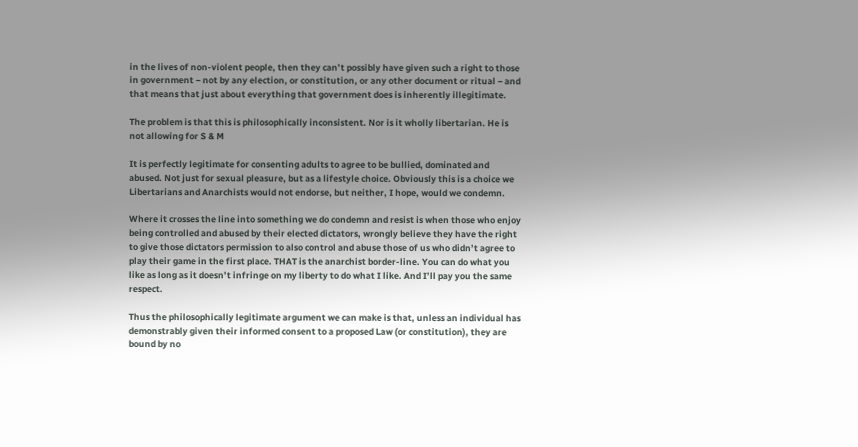in the lives of non-violent people, then they can’t possibly have given such a right to those in government − not by any election, or constitution, or any other document or ritual − and that means that just about everything that government does is inherently illegitimate.

The problem is that this is philosophically inconsistent. Nor is it wholly libertarian. He is not allowing for S & M

It is perfectly legitimate for consenting adults to agree to be bullied, dominated and abused. Not just for sexual pleasure, but as a lifestyle choice. Obviously this is a choice we Libertarians and Anarchists would not endorse, but neither, I hope, would we condemn.

Where it crosses the line into something we do condemn and resist is when those who enjoy being controlled and abused by their elected dictators, wrongly believe they have the right to give those dictators permission to also control and abuse those of us who didn’t agree to play their game in the first place. THAT is the anarchist border-line. You can do what you like as long as it doesn’t infringe on my liberty to do what I like. And I’ll pay you the same respect.

Thus the philosophically legitimate argument we can make is that, unless an individual has demonstrably given their informed consent to a proposed Law (or constitution), they are bound by no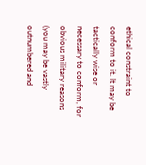ethical constraint to conform to it. It may be tactically wise or necessary to conform, for obvious military reasons (you may be vastly outnumbered and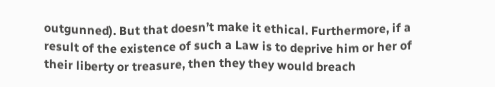outgunned). But that doesn’t make it ethical. Furthermore, if a result of the existence of such a Law is to deprive him or her of their liberty or treasure, then they they would breach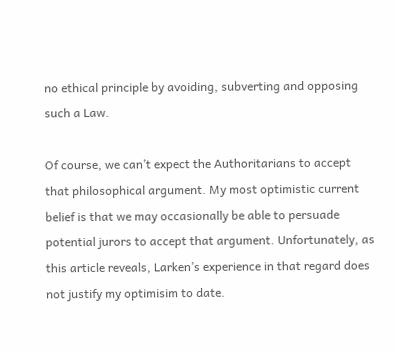no ethical principle by avoiding, subverting and opposing such a Law.

Of course, we can’t expect the Authoritarians to accept that philosophical argument. My most optimistic current belief is that we may occasionally be able to persuade potential jurors to accept that argument. Unfortunately, as this article reveals, Larken’s experience in that regard does not justify my optimisim to date.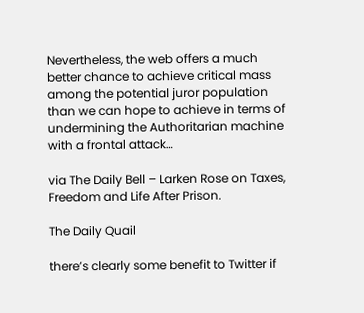Nevertheless, the web offers a much better chance to achieve critical mass among the potential juror population than we can hope to achieve in terms of undermining the Authoritarian machine with a frontal attack…

via The Daily Bell – Larken Rose on Taxes, Freedom and Life After Prison.

The Daily Quail

there’s clearly some benefit to Twitter if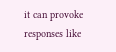it can provoke responses like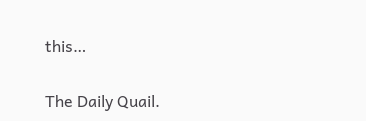this…

The Daily Quail.